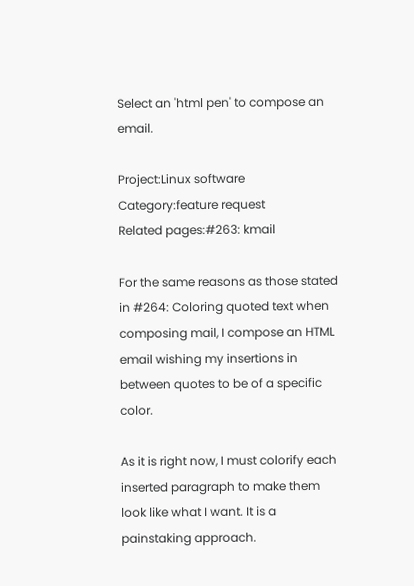Select an 'html pen' to compose an email.

Project:Linux software
Category:feature request
Related pages:#263: kmail

For the same reasons as those stated in #264: Coloring quoted text when composing mail, I compose an HTML email wishing my insertions in between quotes to be of a specific color.

As it is right now, I must colorify each inserted paragraph to make them look like what I want. It is a painstaking approach.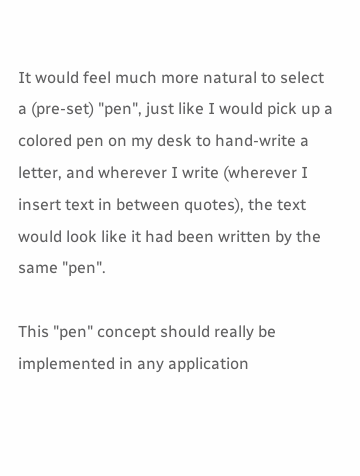It would feel much more natural to select a (pre-set) "pen", just like I would pick up a colored pen on my desk to hand-write a letter, and wherever I write (wherever I insert text in between quotes), the text would look like it had been written by the same "pen".

This "pen" concept should really be implemented in any application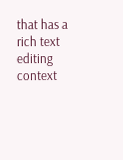that has a rich text editing context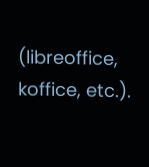(libreoffice, koffice, etc.).